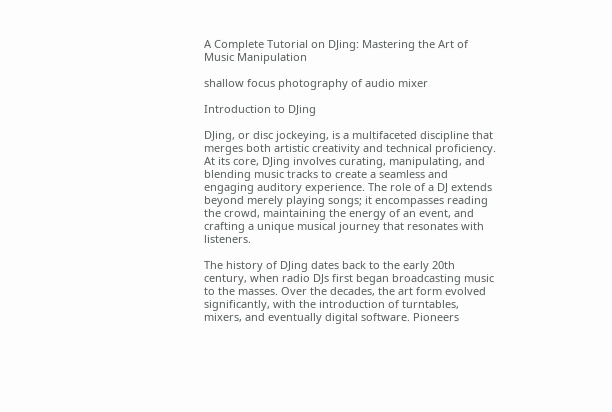A Complete Tutorial on DJing: Mastering the Art of Music Manipulation

shallow focus photography of audio mixer

Introduction to DJing

DJing, or disc jockeying, is a multifaceted discipline that merges both artistic creativity and technical proficiency. At its core, DJing involves curating, manipulating, and blending music tracks to create a seamless and engaging auditory experience. The role of a DJ extends beyond merely playing songs; it encompasses reading the crowd, maintaining the energy of an event, and crafting a unique musical journey that resonates with listeners.

The history of DJing dates back to the early 20th century, when radio DJs first began broadcasting music to the masses. Over the decades, the art form evolved significantly, with the introduction of turntables, mixers, and eventually digital software. Pioneers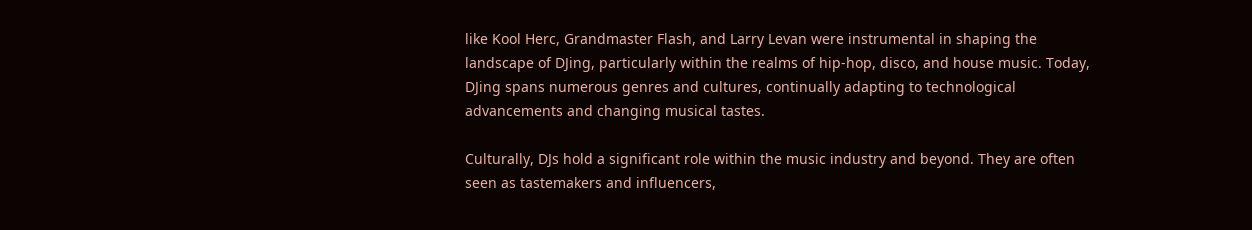like Kool Herc, Grandmaster Flash, and Larry Levan were instrumental in shaping the landscape of DJing, particularly within the realms of hip-hop, disco, and house music. Today, DJing spans numerous genres and cultures, continually adapting to technological advancements and changing musical tastes.

Culturally, DJs hold a significant role within the music industry and beyond. They are often seen as tastemakers and influencers,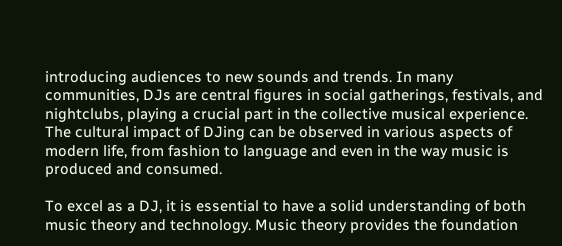introducing audiences to new sounds and trends. In many communities, DJs are central figures in social gatherings, festivals, and nightclubs, playing a crucial part in the collective musical experience. The cultural impact of DJing can be observed in various aspects of modern life, from fashion to language and even in the way music is produced and consumed.

To excel as a DJ, it is essential to have a solid understanding of both music theory and technology. Music theory provides the foundation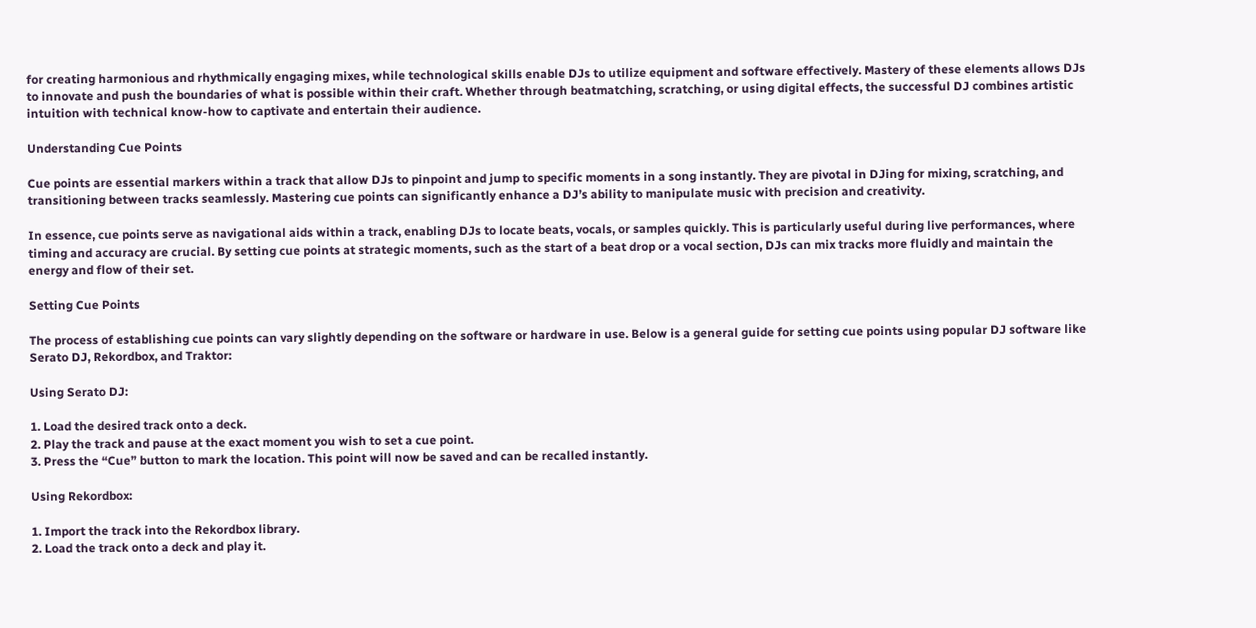for creating harmonious and rhythmically engaging mixes, while technological skills enable DJs to utilize equipment and software effectively. Mastery of these elements allows DJs to innovate and push the boundaries of what is possible within their craft. Whether through beatmatching, scratching, or using digital effects, the successful DJ combines artistic intuition with technical know-how to captivate and entertain their audience.

Understanding Cue Points

Cue points are essential markers within a track that allow DJs to pinpoint and jump to specific moments in a song instantly. They are pivotal in DJing for mixing, scratching, and transitioning between tracks seamlessly. Mastering cue points can significantly enhance a DJ’s ability to manipulate music with precision and creativity.

In essence, cue points serve as navigational aids within a track, enabling DJs to locate beats, vocals, or samples quickly. This is particularly useful during live performances, where timing and accuracy are crucial. By setting cue points at strategic moments, such as the start of a beat drop or a vocal section, DJs can mix tracks more fluidly and maintain the energy and flow of their set.

Setting Cue Points

The process of establishing cue points can vary slightly depending on the software or hardware in use. Below is a general guide for setting cue points using popular DJ software like Serato DJ, Rekordbox, and Traktor:

Using Serato DJ:

1. Load the desired track onto a deck.
2. Play the track and pause at the exact moment you wish to set a cue point.
3. Press the “Cue” button to mark the location. This point will now be saved and can be recalled instantly.

Using Rekordbox:

1. Import the track into the Rekordbox library.
2. Load the track onto a deck and play it.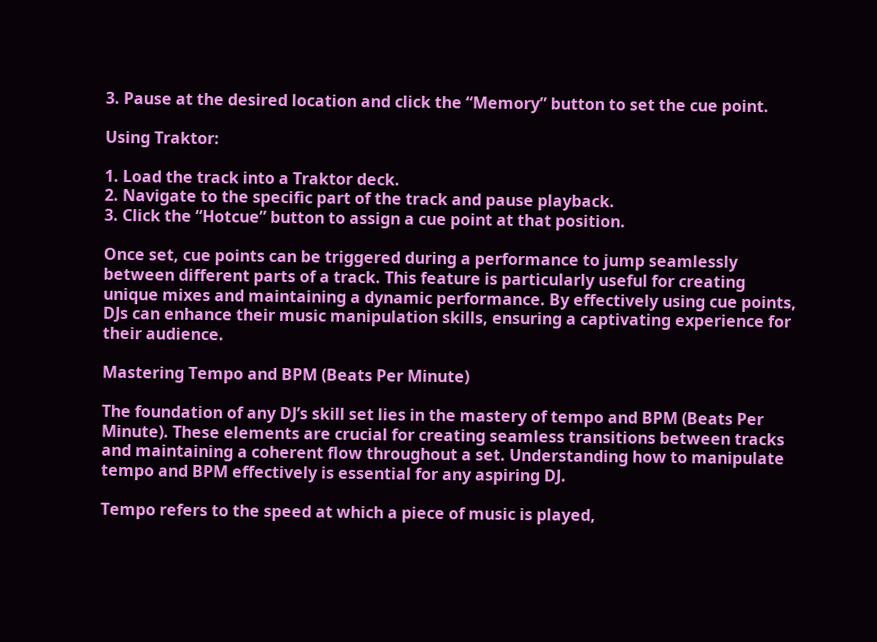3. Pause at the desired location and click the “Memory” button to set the cue point.

Using Traktor:

1. Load the track into a Traktor deck.
2. Navigate to the specific part of the track and pause playback.
3. Click the “Hotcue” button to assign a cue point at that position.

Once set, cue points can be triggered during a performance to jump seamlessly between different parts of a track. This feature is particularly useful for creating unique mixes and maintaining a dynamic performance. By effectively using cue points, DJs can enhance their music manipulation skills, ensuring a captivating experience for their audience.

Mastering Tempo and BPM (Beats Per Minute)

The foundation of any DJ’s skill set lies in the mastery of tempo and BPM (Beats Per Minute). These elements are crucial for creating seamless transitions between tracks and maintaining a coherent flow throughout a set. Understanding how to manipulate tempo and BPM effectively is essential for any aspiring DJ.

Tempo refers to the speed at which a piece of music is played,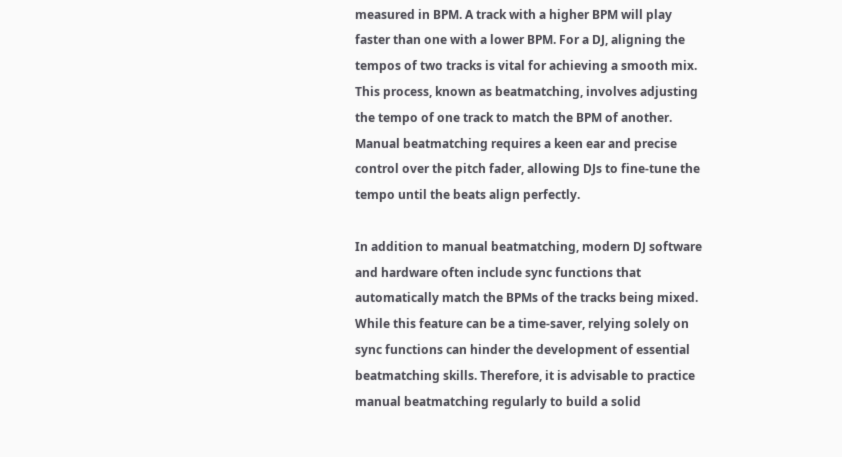measured in BPM. A track with a higher BPM will play faster than one with a lower BPM. For a DJ, aligning the tempos of two tracks is vital for achieving a smooth mix. This process, known as beatmatching, involves adjusting the tempo of one track to match the BPM of another. Manual beatmatching requires a keen ear and precise control over the pitch fader, allowing DJs to fine-tune the tempo until the beats align perfectly.

In addition to manual beatmatching, modern DJ software and hardware often include sync functions that automatically match the BPMs of the tracks being mixed. While this feature can be a time-saver, relying solely on sync functions can hinder the development of essential beatmatching skills. Therefore, it is advisable to practice manual beatmatching regularly to build a solid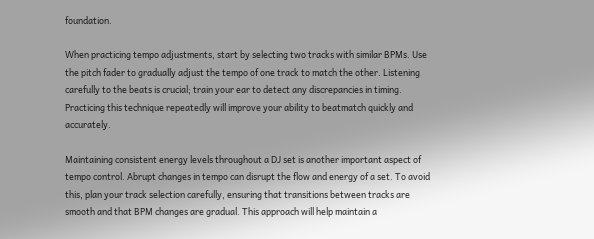foundation.

When practicing tempo adjustments, start by selecting two tracks with similar BPMs. Use the pitch fader to gradually adjust the tempo of one track to match the other. Listening carefully to the beats is crucial; train your ear to detect any discrepancies in timing. Practicing this technique repeatedly will improve your ability to beatmatch quickly and accurately.

Maintaining consistent energy levels throughout a DJ set is another important aspect of tempo control. Abrupt changes in tempo can disrupt the flow and energy of a set. To avoid this, plan your track selection carefully, ensuring that transitions between tracks are smooth and that BPM changes are gradual. This approach will help maintain a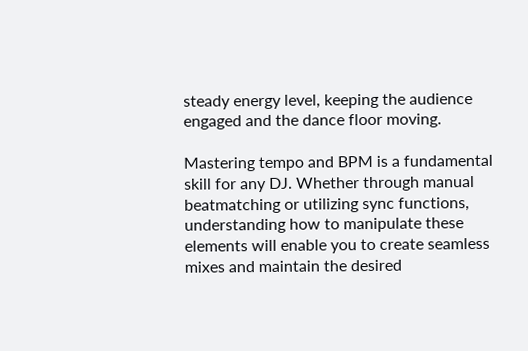steady energy level, keeping the audience engaged and the dance floor moving.

Mastering tempo and BPM is a fundamental skill for any DJ. Whether through manual beatmatching or utilizing sync functions, understanding how to manipulate these elements will enable you to create seamless mixes and maintain the desired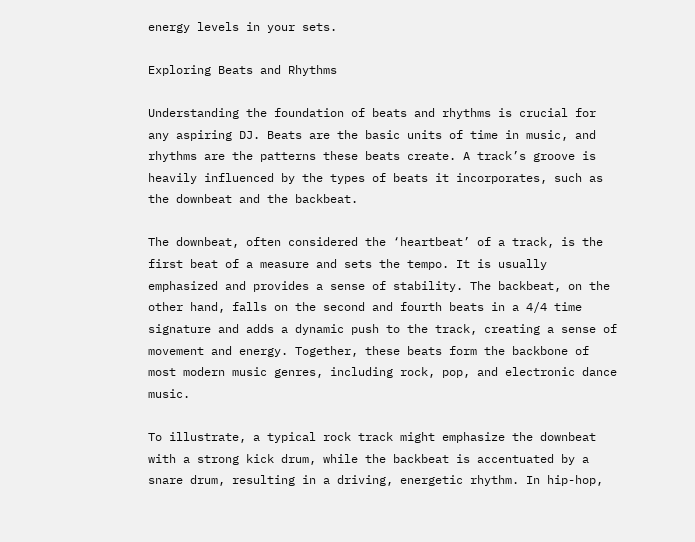energy levels in your sets.

Exploring Beats and Rhythms

Understanding the foundation of beats and rhythms is crucial for any aspiring DJ. Beats are the basic units of time in music, and rhythms are the patterns these beats create. A track’s groove is heavily influenced by the types of beats it incorporates, such as the downbeat and the backbeat.

The downbeat, often considered the ‘heartbeat’ of a track, is the first beat of a measure and sets the tempo. It is usually emphasized and provides a sense of stability. The backbeat, on the other hand, falls on the second and fourth beats in a 4/4 time signature and adds a dynamic push to the track, creating a sense of movement and energy. Together, these beats form the backbone of most modern music genres, including rock, pop, and electronic dance music.

To illustrate, a typical rock track might emphasize the downbeat with a strong kick drum, while the backbeat is accentuated by a snare drum, resulting in a driving, energetic rhythm. In hip-hop,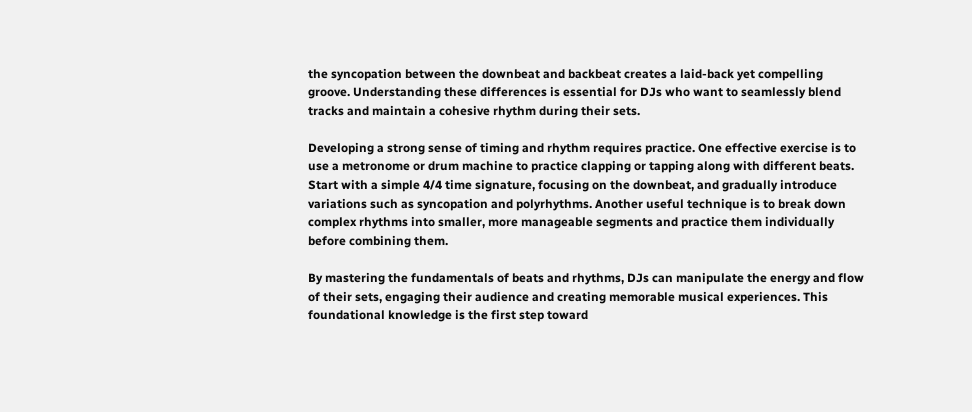the syncopation between the downbeat and backbeat creates a laid-back yet compelling groove. Understanding these differences is essential for DJs who want to seamlessly blend tracks and maintain a cohesive rhythm during their sets.

Developing a strong sense of timing and rhythm requires practice. One effective exercise is to use a metronome or drum machine to practice clapping or tapping along with different beats. Start with a simple 4/4 time signature, focusing on the downbeat, and gradually introduce variations such as syncopation and polyrhythms. Another useful technique is to break down complex rhythms into smaller, more manageable segments and practice them individually before combining them.

By mastering the fundamentals of beats and rhythms, DJs can manipulate the energy and flow of their sets, engaging their audience and creating memorable musical experiences. This foundational knowledge is the first step toward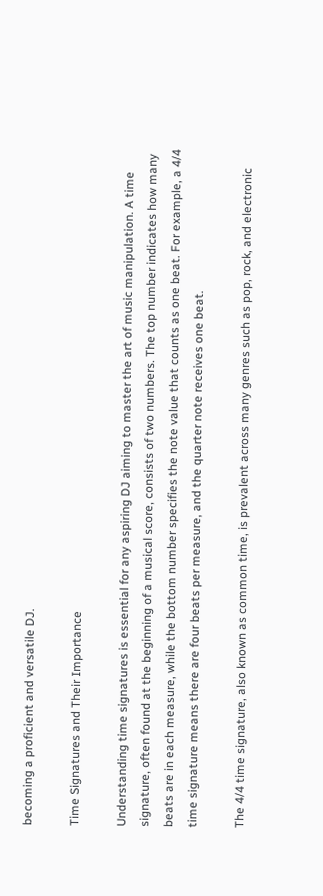becoming a proficient and versatile DJ.

Time Signatures and Their Importance

Understanding time signatures is essential for any aspiring DJ aiming to master the art of music manipulation. A time signature, often found at the beginning of a musical score, consists of two numbers. The top number indicates how many beats are in each measure, while the bottom number specifies the note value that counts as one beat. For example, a 4/4 time signature means there are four beats per measure, and the quarter note receives one beat.

The 4/4 time signature, also known as common time, is prevalent across many genres such as pop, rock, and electronic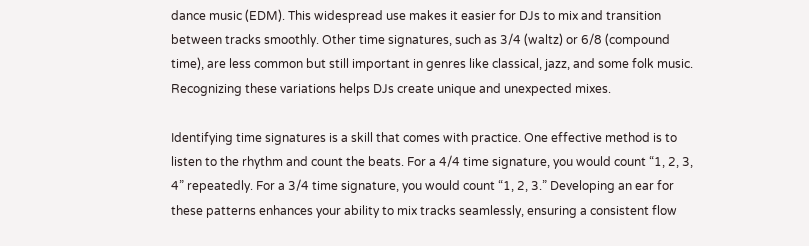dance music (EDM). This widespread use makes it easier for DJs to mix and transition between tracks smoothly. Other time signatures, such as 3/4 (waltz) or 6/8 (compound time), are less common but still important in genres like classical, jazz, and some folk music. Recognizing these variations helps DJs create unique and unexpected mixes.

Identifying time signatures is a skill that comes with practice. One effective method is to listen to the rhythm and count the beats. For a 4/4 time signature, you would count “1, 2, 3, 4” repeatedly. For a 3/4 time signature, you would count “1, 2, 3.” Developing an ear for these patterns enhances your ability to mix tracks seamlessly, ensuring a consistent flow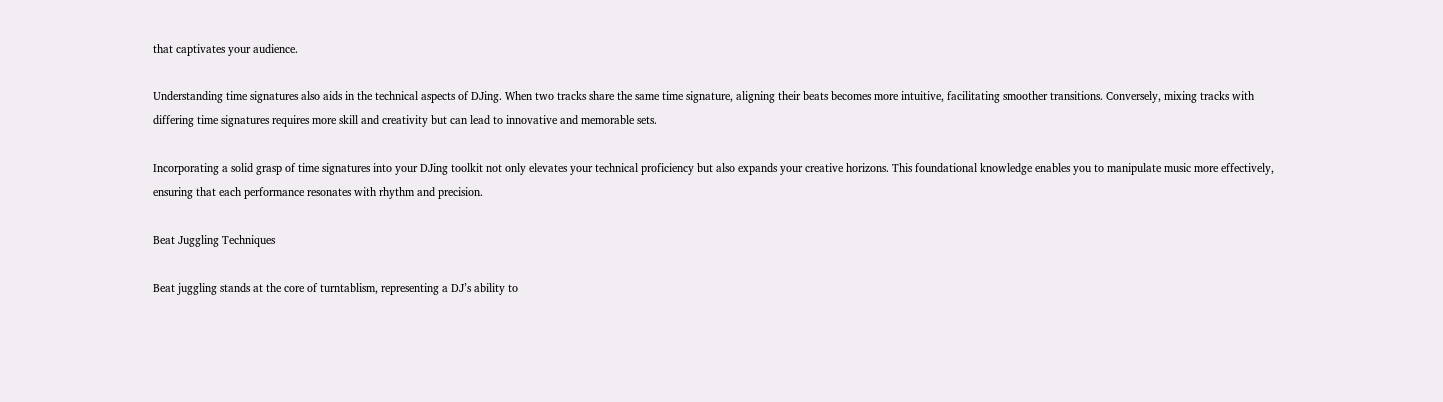that captivates your audience.

Understanding time signatures also aids in the technical aspects of DJing. When two tracks share the same time signature, aligning their beats becomes more intuitive, facilitating smoother transitions. Conversely, mixing tracks with differing time signatures requires more skill and creativity but can lead to innovative and memorable sets.

Incorporating a solid grasp of time signatures into your DJing toolkit not only elevates your technical proficiency but also expands your creative horizons. This foundational knowledge enables you to manipulate music more effectively, ensuring that each performance resonates with rhythm and precision.

Beat Juggling Techniques

Beat juggling stands at the core of turntablism, representing a DJ’s ability to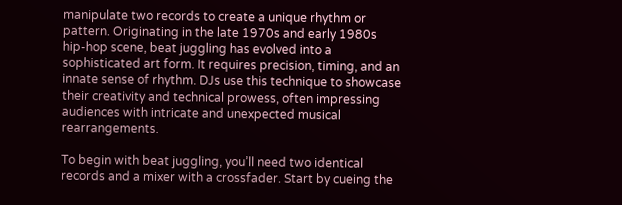manipulate two records to create a unique rhythm or pattern. Originating in the late 1970s and early 1980s hip-hop scene, beat juggling has evolved into a sophisticated art form. It requires precision, timing, and an innate sense of rhythm. DJs use this technique to showcase their creativity and technical prowess, often impressing audiences with intricate and unexpected musical rearrangements.

To begin with beat juggling, you’ll need two identical records and a mixer with a crossfader. Start by cueing the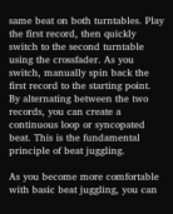same beat on both turntables. Play the first record, then quickly switch to the second turntable using the crossfader. As you switch, manually spin back the first record to the starting point. By alternating between the two records, you can create a continuous loop or syncopated beat. This is the fundamental principle of beat juggling.

As you become more comfortable with basic beat juggling, you can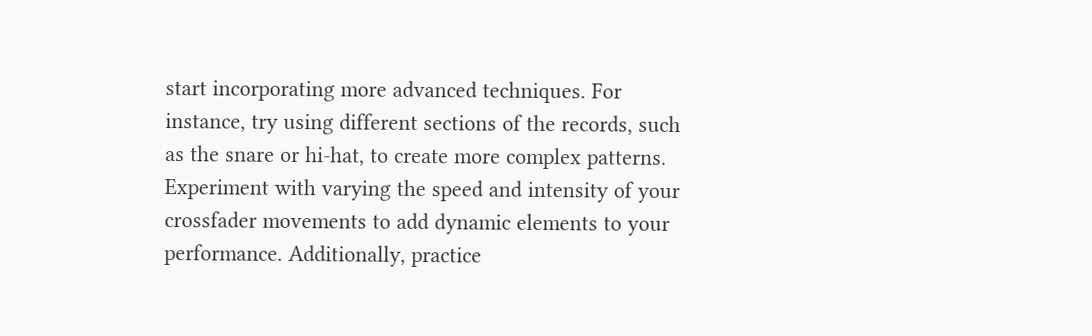start incorporating more advanced techniques. For instance, try using different sections of the records, such as the snare or hi-hat, to create more complex patterns. Experiment with varying the speed and intensity of your crossfader movements to add dynamic elements to your performance. Additionally, practice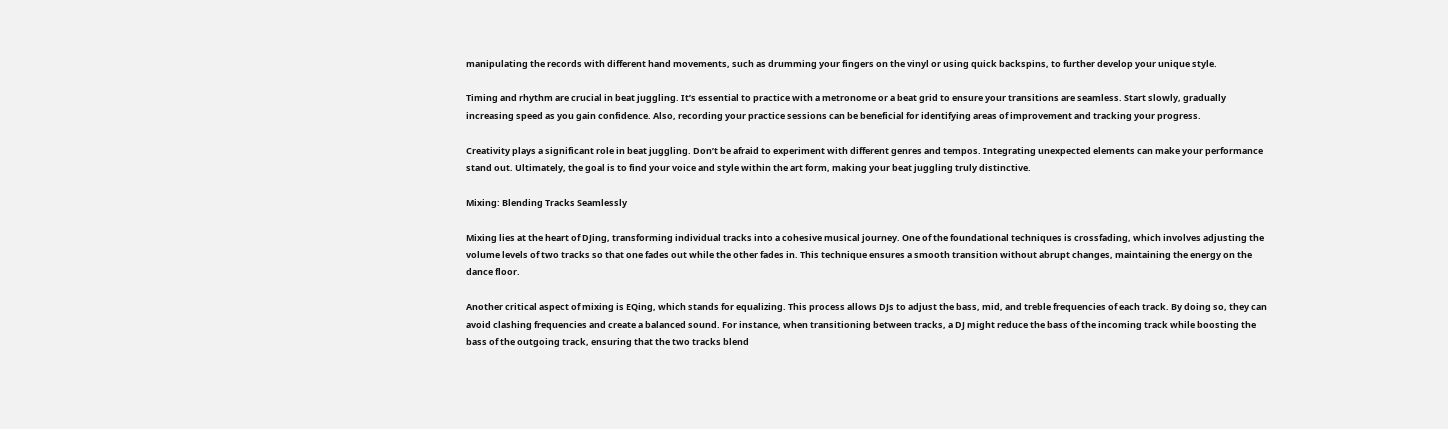manipulating the records with different hand movements, such as drumming your fingers on the vinyl or using quick backspins, to further develop your unique style.

Timing and rhythm are crucial in beat juggling. It’s essential to practice with a metronome or a beat grid to ensure your transitions are seamless. Start slowly, gradually increasing speed as you gain confidence. Also, recording your practice sessions can be beneficial for identifying areas of improvement and tracking your progress.

Creativity plays a significant role in beat juggling. Don’t be afraid to experiment with different genres and tempos. Integrating unexpected elements can make your performance stand out. Ultimately, the goal is to find your voice and style within the art form, making your beat juggling truly distinctive.

Mixing: Blending Tracks Seamlessly

Mixing lies at the heart of DJing, transforming individual tracks into a cohesive musical journey. One of the foundational techniques is crossfading, which involves adjusting the volume levels of two tracks so that one fades out while the other fades in. This technique ensures a smooth transition without abrupt changes, maintaining the energy on the dance floor.

Another critical aspect of mixing is EQing, which stands for equalizing. This process allows DJs to adjust the bass, mid, and treble frequencies of each track. By doing so, they can avoid clashing frequencies and create a balanced sound. For instance, when transitioning between tracks, a DJ might reduce the bass of the incoming track while boosting the bass of the outgoing track, ensuring that the two tracks blend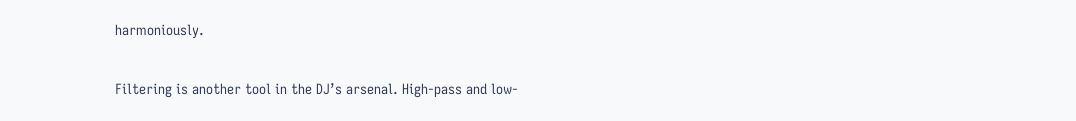harmoniously.

Filtering is another tool in the DJ’s arsenal. High-pass and low-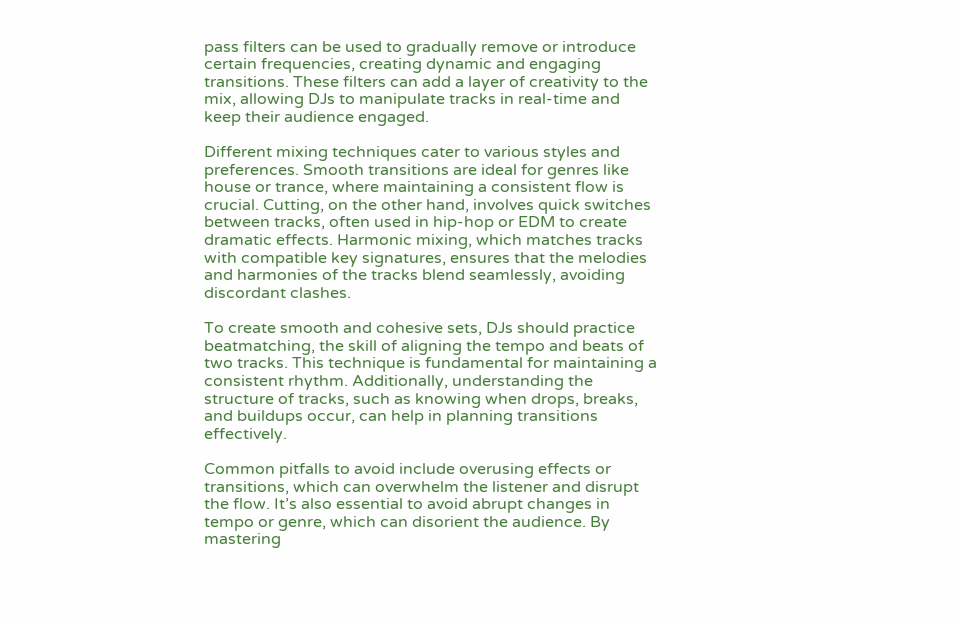pass filters can be used to gradually remove or introduce certain frequencies, creating dynamic and engaging transitions. These filters can add a layer of creativity to the mix, allowing DJs to manipulate tracks in real-time and keep their audience engaged.

Different mixing techniques cater to various styles and preferences. Smooth transitions are ideal for genres like house or trance, where maintaining a consistent flow is crucial. Cutting, on the other hand, involves quick switches between tracks, often used in hip-hop or EDM to create dramatic effects. Harmonic mixing, which matches tracks with compatible key signatures, ensures that the melodies and harmonies of the tracks blend seamlessly, avoiding discordant clashes.

To create smooth and cohesive sets, DJs should practice beatmatching, the skill of aligning the tempo and beats of two tracks. This technique is fundamental for maintaining a consistent rhythm. Additionally, understanding the structure of tracks, such as knowing when drops, breaks, and buildups occur, can help in planning transitions effectively.

Common pitfalls to avoid include overusing effects or transitions, which can overwhelm the listener and disrupt the flow. It’s also essential to avoid abrupt changes in tempo or genre, which can disorient the audience. By mastering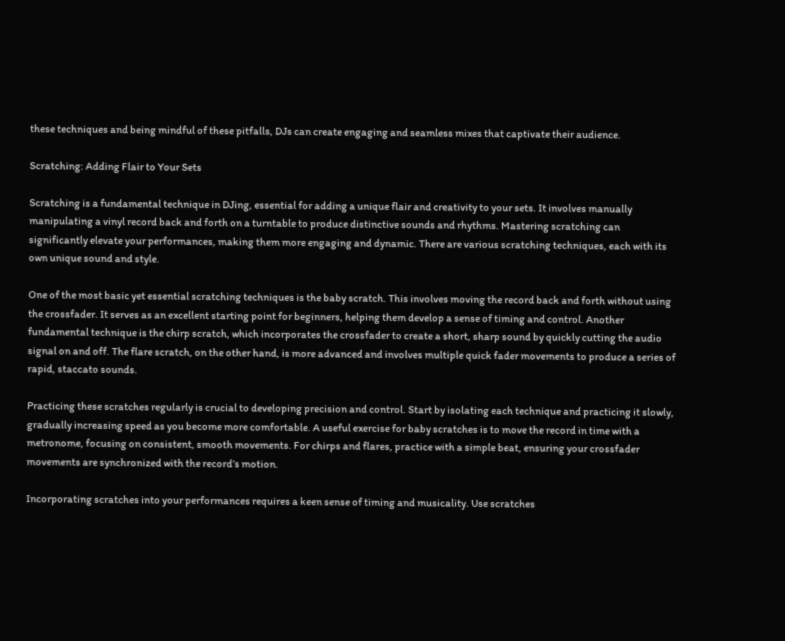these techniques and being mindful of these pitfalls, DJs can create engaging and seamless mixes that captivate their audience.

Scratching: Adding Flair to Your Sets

Scratching is a fundamental technique in DJing, essential for adding a unique flair and creativity to your sets. It involves manually manipulating a vinyl record back and forth on a turntable to produce distinctive sounds and rhythms. Mastering scratching can significantly elevate your performances, making them more engaging and dynamic. There are various scratching techniques, each with its own unique sound and style.

One of the most basic yet essential scratching techniques is the baby scratch. This involves moving the record back and forth without using the crossfader. It serves as an excellent starting point for beginners, helping them develop a sense of timing and control. Another fundamental technique is the chirp scratch, which incorporates the crossfader to create a short, sharp sound by quickly cutting the audio signal on and off. The flare scratch, on the other hand, is more advanced and involves multiple quick fader movements to produce a series of rapid, staccato sounds.

Practicing these scratches regularly is crucial to developing precision and control. Start by isolating each technique and practicing it slowly, gradually increasing speed as you become more comfortable. A useful exercise for baby scratches is to move the record in time with a metronome, focusing on consistent, smooth movements. For chirps and flares, practice with a simple beat, ensuring your crossfader movements are synchronized with the record’s motion.

Incorporating scratches into your performances requires a keen sense of timing and musicality. Use scratches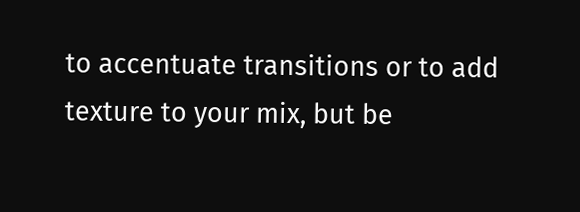to accentuate transitions or to add texture to your mix, but be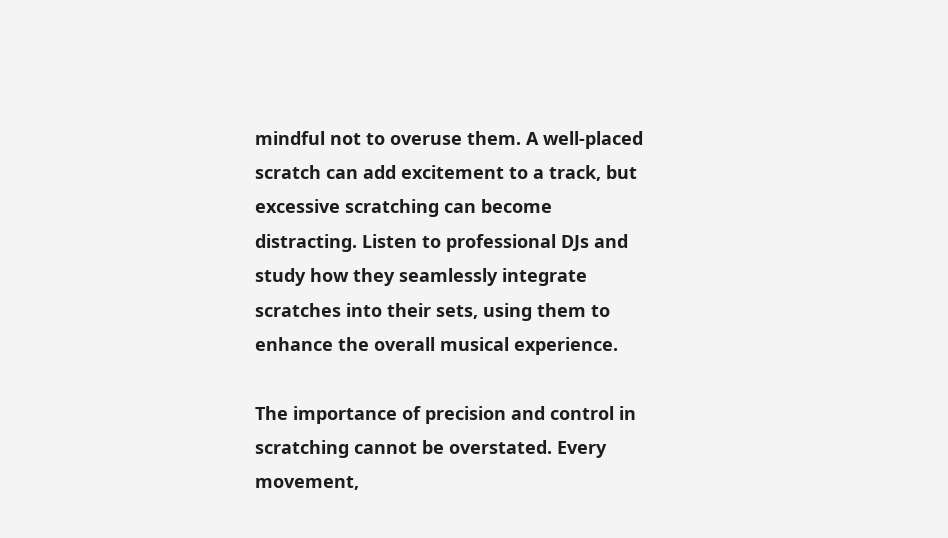mindful not to overuse them. A well-placed scratch can add excitement to a track, but excessive scratching can become distracting. Listen to professional DJs and study how they seamlessly integrate scratches into their sets, using them to enhance the overall musical experience.

The importance of precision and control in scratching cannot be overstated. Every movement,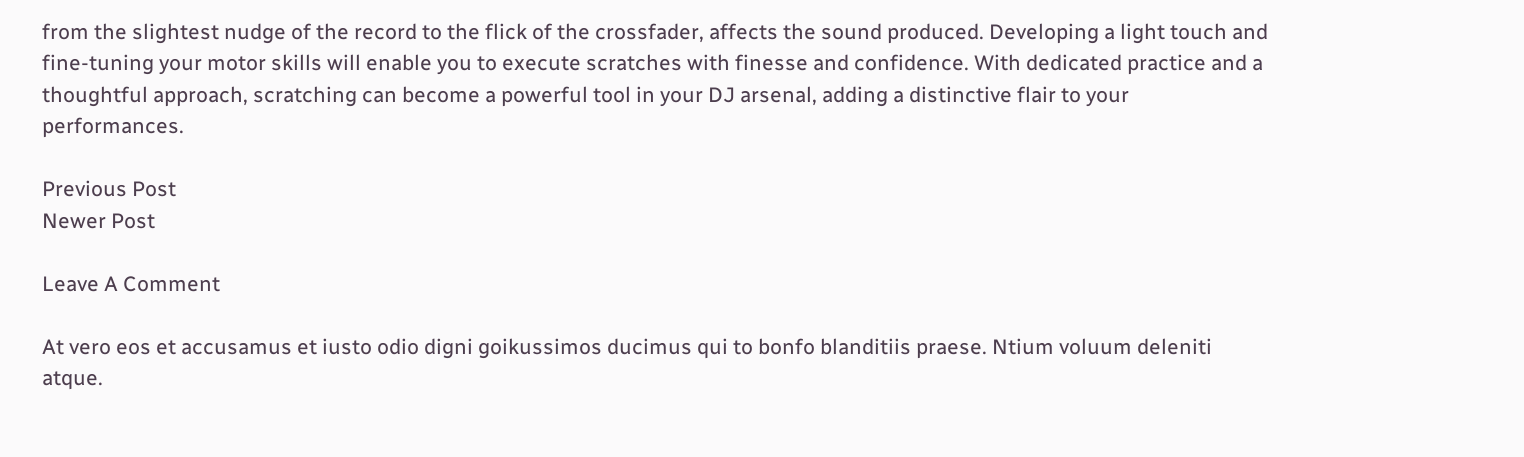from the slightest nudge of the record to the flick of the crossfader, affects the sound produced. Developing a light touch and fine-tuning your motor skills will enable you to execute scratches with finesse and confidence. With dedicated practice and a thoughtful approach, scratching can become a powerful tool in your DJ arsenal, adding a distinctive flair to your performances.

Previous Post
Newer Post

Leave A Comment

At vero eos et accusamus et iusto odio digni goikussimos ducimus qui to bonfo blanditiis praese. Ntium voluum deleniti atque.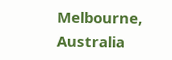Melbourne, Australia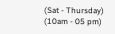(Sat - Thursday)
(10am - 05 pm)